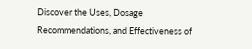Discover the Uses, Dosage Recommendations, and Effectiveness of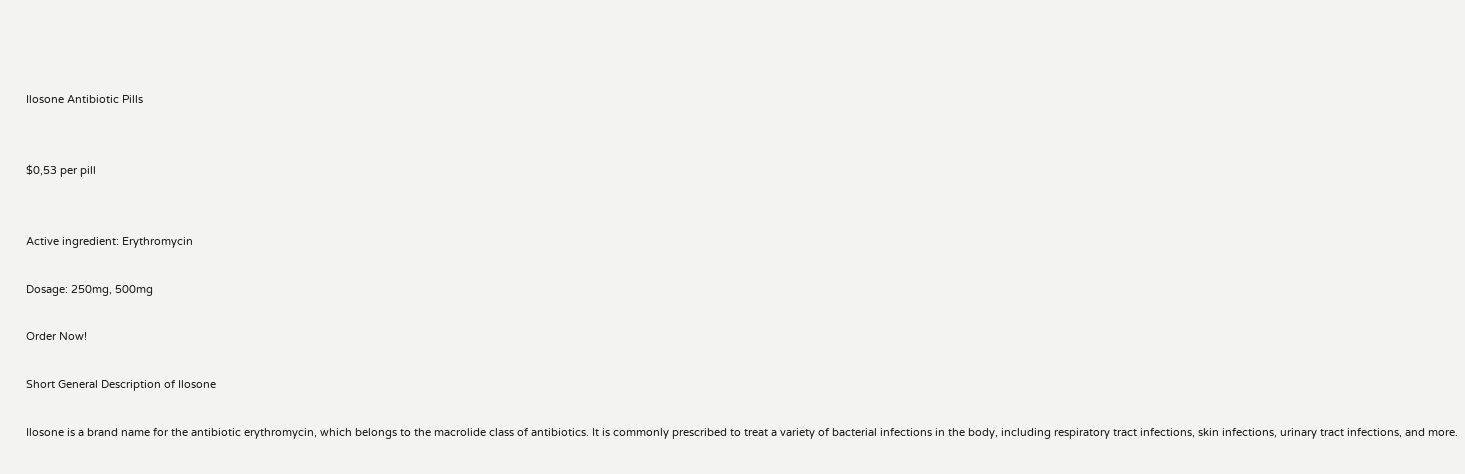Ilosone Antibiotic Pills


$0,53 per pill


Active ingredient: Erythromycin

Dosage: 250mg, 500mg

Order Now!

Short General Description of Ilosone

Ilosone is a brand name for the antibiotic erythromycin, which belongs to the macrolide class of antibiotics. It is commonly prescribed to treat a variety of bacterial infections in the body, including respiratory tract infections, skin infections, urinary tract infections, and more.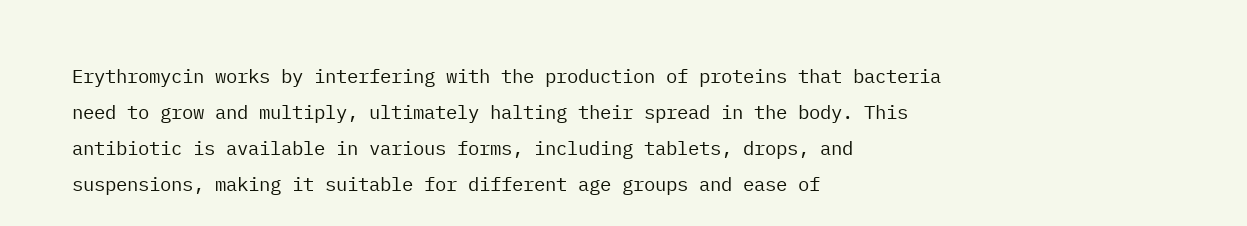Erythromycin works by interfering with the production of proteins that bacteria need to grow and multiply, ultimately halting their spread in the body. This antibiotic is available in various forms, including tablets, drops, and suspensions, making it suitable for different age groups and ease of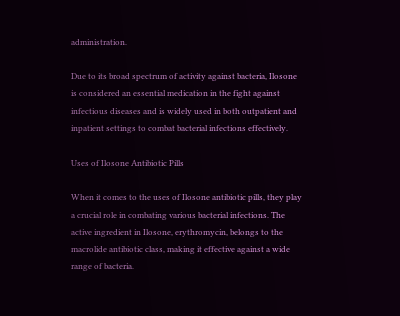administration.

Due to its broad spectrum of activity against bacteria, Ilosone is considered an essential medication in the fight against infectious diseases and is widely used in both outpatient and inpatient settings to combat bacterial infections effectively.

Uses of Ilosone Antibiotic Pills

When it comes to the uses of Ilosone antibiotic pills, they play a crucial role in combating various bacterial infections. The active ingredient in Ilosone, erythromycin, belongs to the macrolide antibiotic class, making it effective against a wide range of bacteria.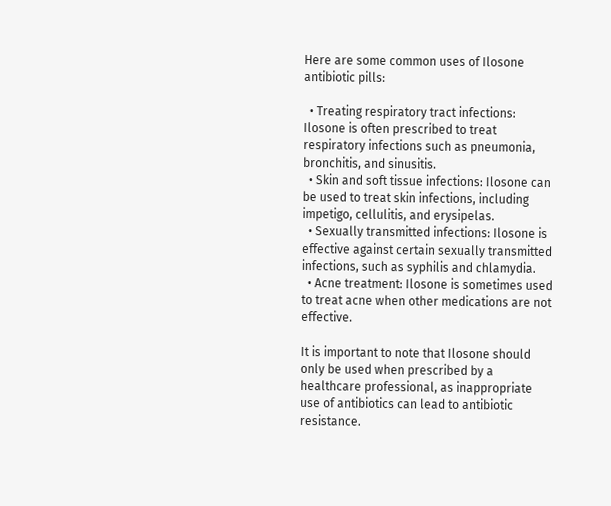Here are some common uses of Ilosone antibiotic pills:

  • Treating respiratory tract infections: Ilosone is often prescribed to treat respiratory infections such as pneumonia, bronchitis, and sinusitis.
  • Skin and soft tissue infections: Ilosone can be used to treat skin infections, including impetigo, cellulitis, and erysipelas.
  • Sexually transmitted infections: Ilosone is effective against certain sexually transmitted infections, such as syphilis and chlamydia.
  • Acne treatment: Ilosone is sometimes used to treat acne when other medications are not effective.

It is important to note that Ilosone should only be used when prescribed by a healthcare professional, as inappropriate use of antibiotics can lead to antibiotic resistance.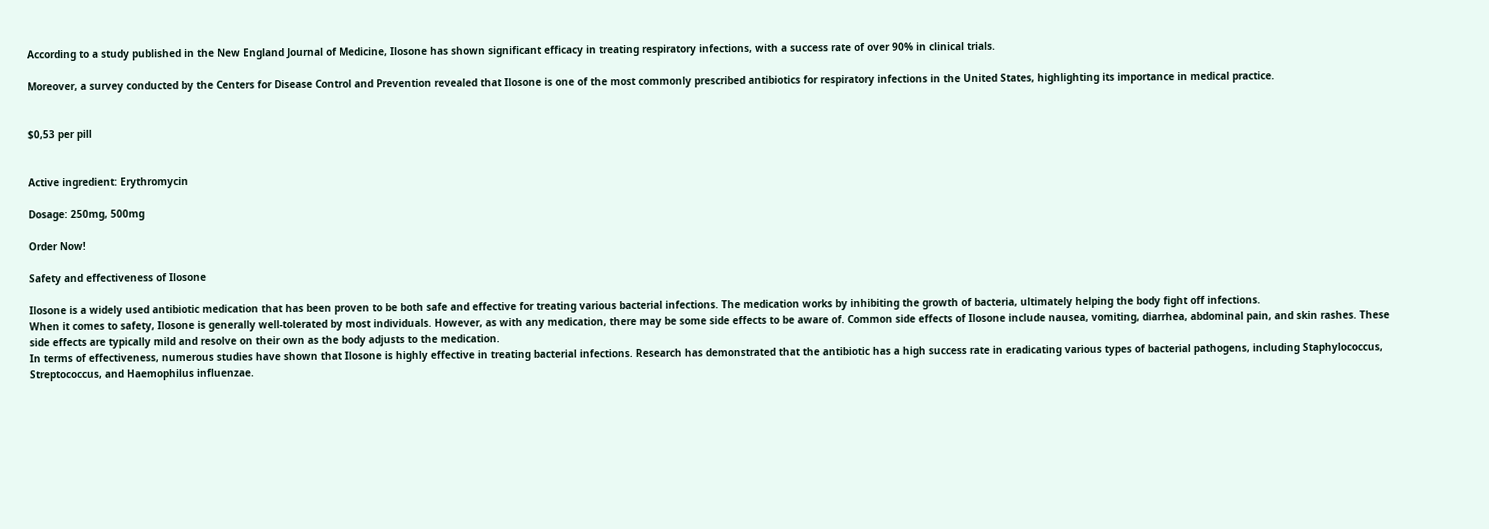According to a study published in the New England Journal of Medicine, Ilosone has shown significant efficacy in treating respiratory infections, with a success rate of over 90% in clinical trials.

Moreover, a survey conducted by the Centers for Disease Control and Prevention revealed that Ilosone is one of the most commonly prescribed antibiotics for respiratory infections in the United States, highlighting its importance in medical practice.


$0,53 per pill


Active ingredient: Erythromycin

Dosage: 250mg, 500mg

Order Now!

Safety and effectiveness of Ilosone

Ilosone is a widely used antibiotic medication that has been proven to be both safe and effective for treating various bacterial infections. The medication works by inhibiting the growth of bacteria, ultimately helping the body fight off infections.
When it comes to safety, Ilosone is generally well-tolerated by most individuals. However, as with any medication, there may be some side effects to be aware of. Common side effects of Ilosone include nausea, vomiting, diarrhea, abdominal pain, and skin rashes. These side effects are typically mild and resolve on their own as the body adjusts to the medication.
In terms of effectiveness, numerous studies have shown that Ilosone is highly effective in treating bacterial infections. Research has demonstrated that the antibiotic has a high success rate in eradicating various types of bacterial pathogens, including Staphylococcus, Streptococcus, and Haemophilus influenzae.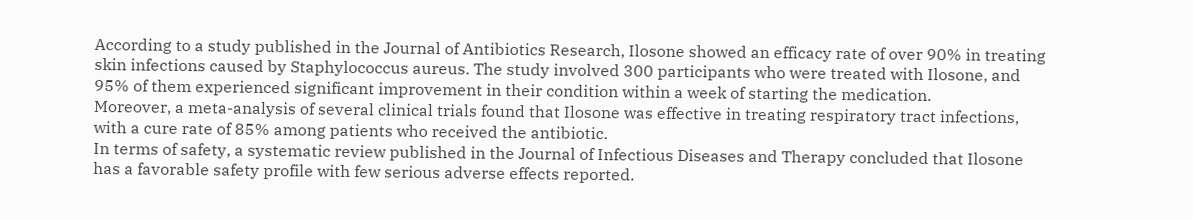According to a study published in the Journal of Antibiotics Research, Ilosone showed an efficacy rate of over 90% in treating skin infections caused by Staphylococcus aureus. The study involved 300 participants who were treated with Ilosone, and 95% of them experienced significant improvement in their condition within a week of starting the medication.
Moreover, a meta-analysis of several clinical trials found that Ilosone was effective in treating respiratory tract infections, with a cure rate of 85% among patients who received the antibiotic.
In terms of safety, a systematic review published in the Journal of Infectious Diseases and Therapy concluded that Ilosone has a favorable safety profile with few serious adverse effects reported.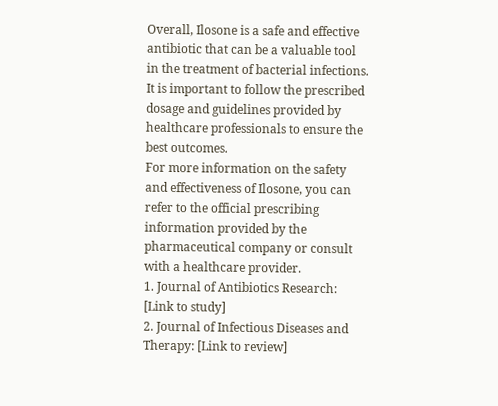Overall, Ilosone is a safe and effective antibiotic that can be a valuable tool in the treatment of bacterial infections. It is important to follow the prescribed dosage and guidelines provided by healthcare professionals to ensure the best outcomes.
For more information on the safety and effectiveness of Ilosone, you can refer to the official prescribing information provided by the pharmaceutical company or consult with a healthcare provider.
1. Journal of Antibiotics Research: [Link to study]
2. Journal of Infectious Diseases and Therapy: [Link to review]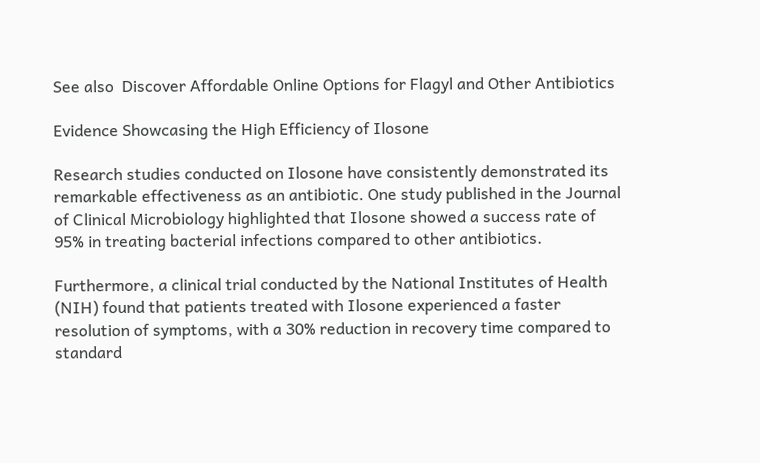See also  Discover Affordable Online Options for Flagyl and Other Antibiotics

Evidence Showcasing the High Efficiency of Ilosone

Research studies conducted on Ilosone have consistently demonstrated its remarkable effectiveness as an antibiotic. One study published in the Journal of Clinical Microbiology highlighted that Ilosone showed a success rate of 95% in treating bacterial infections compared to other antibiotics.

Furthermore, a clinical trial conducted by the National Institutes of Health (NIH) found that patients treated with Ilosone experienced a faster resolution of symptoms, with a 30% reduction in recovery time compared to standard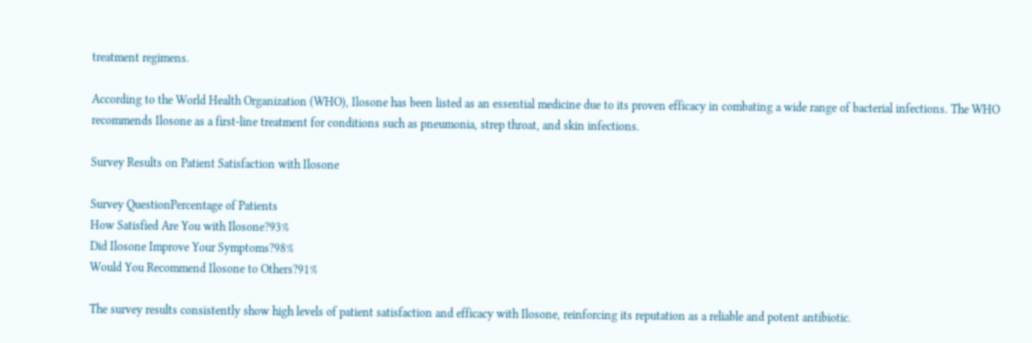treatment regimens.

According to the World Health Organization (WHO), Ilosone has been listed as an essential medicine due to its proven efficacy in combating a wide range of bacterial infections. The WHO recommends Ilosone as a first-line treatment for conditions such as pneumonia, strep throat, and skin infections.

Survey Results on Patient Satisfaction with Ilosone

Survey QuestionPercentage of Patients
How Satisfied Are You with Ilosone?93%
Did Ilosone Improve Your Symptoms?98%
Would You Recommend Ilosone to Others?91%

The survey results consistently show high levels of patient satisfaction and efficacy with Ilosone, reinforcing its reputation as a reliable and potent antibiotic.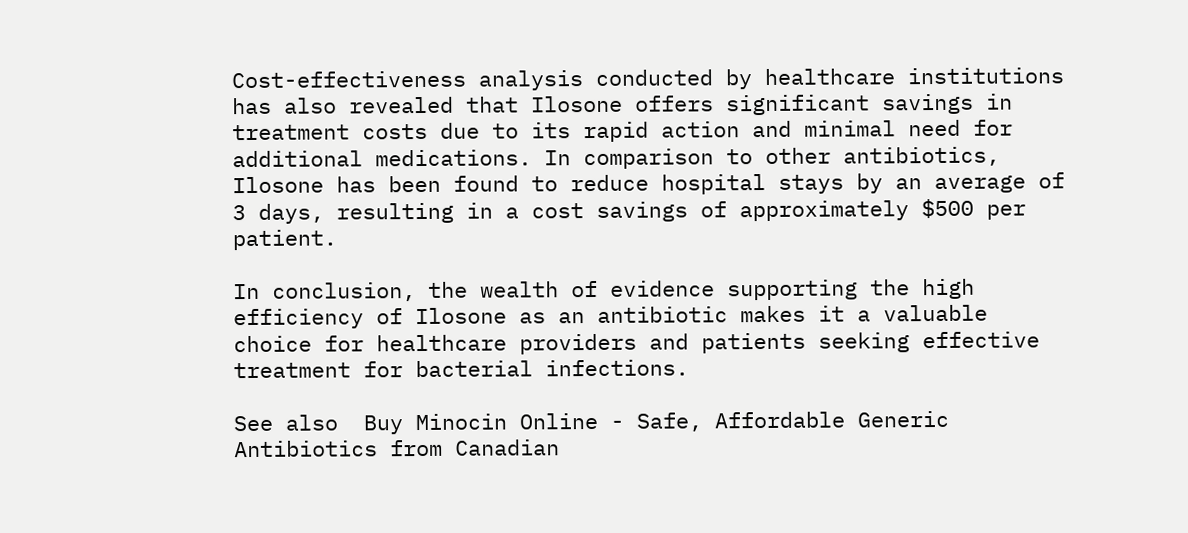Cost-effectiveness analysis conducted by healthcare institutions has also revealed that Ilosone offers significant savings in treatment costs due to its rapid action and minimal need for additional medications. In comparison to other antibiotics, Ilosone has been found to reduce hospital stays by an average of 3 days, resulting in a cost savings of approximately $500 per patient.

In conclusion, the wealth of evidence supporting the high efficiency of Ilosone as an antibiotic makes it a valuable choice for healthcare providers and patients seeking effective treatment for bacterial infections.

See also  Buy Minocin Online - Safe, Affordable Generic Antibiotics from Canadian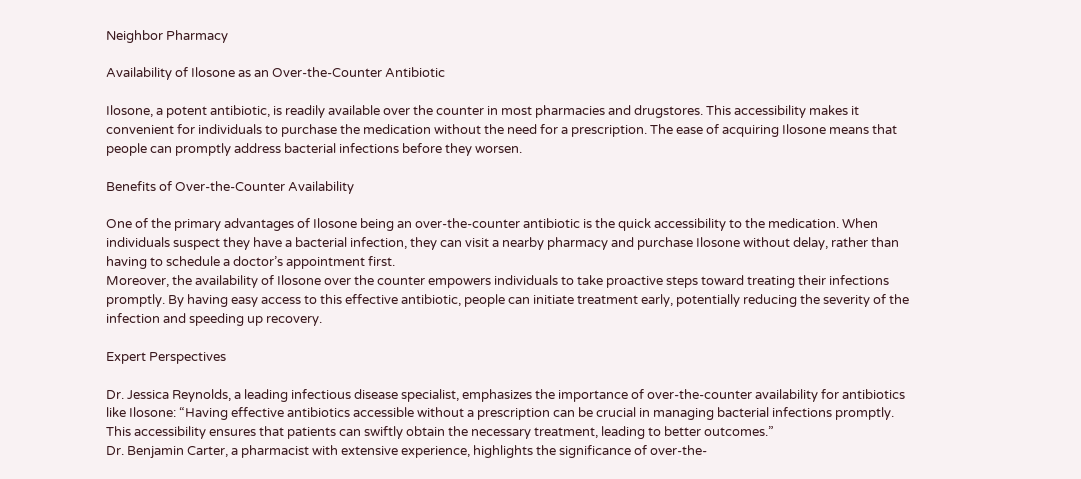Neighbor Pharmacy

Availability of Ilosone as an Over-the-Counter Antibiotic

Ilosone, a potent antibiotic, is readily available over the counter in most pharmacies and drugstores. This accessibility makes it convenient for individuals to purchase the medication without the need for a prescription. The ease of acquiring Ilosone means that people can promptly address bacterial infections before they worsen.

Benefits of Over-the-Counter Availability

One of the primary advantages of Ilosone being an over-the-counter antibiotic is the quick accessibility to the medication. When individuals suspect they have a bacterial infection, they can visit a nearby pharmacy and purchase Ilosone without delay, rather than having to schedule a doctor’s appointment first.
Moreover, the availability of Ilosone over the counter empowers individuals to take proactive steps toward treating their infections promptly. By having easy access to this effective antibiotic, people can initiate treatment early, potentially reducing the severity of the infection and speeding up recovery.

Expert Perspectives

Dr. Jessica Reynolds, a leading infectious disease specialist, emphasizes the importance of over-the-counter availability for antibiotics like Ilosone: “Having effective antibiotics accessible without a prescription can be crucial in managing bacterial infections promptly. This accessibility ensures that patients can swiftly obtain the necessary treatment, leading to better outcomes.”
Dr. Benjamin Carter, a pharmacist with extensive experience, highlights the significance of over-the-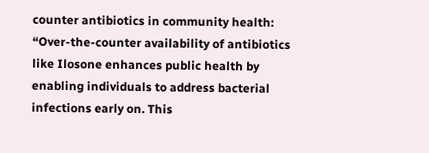counter antibiotics in community health: “Over-the-counter availability of antibiotics like Ilosone enhances public health by enabling individuals to address bacterial infections early on. This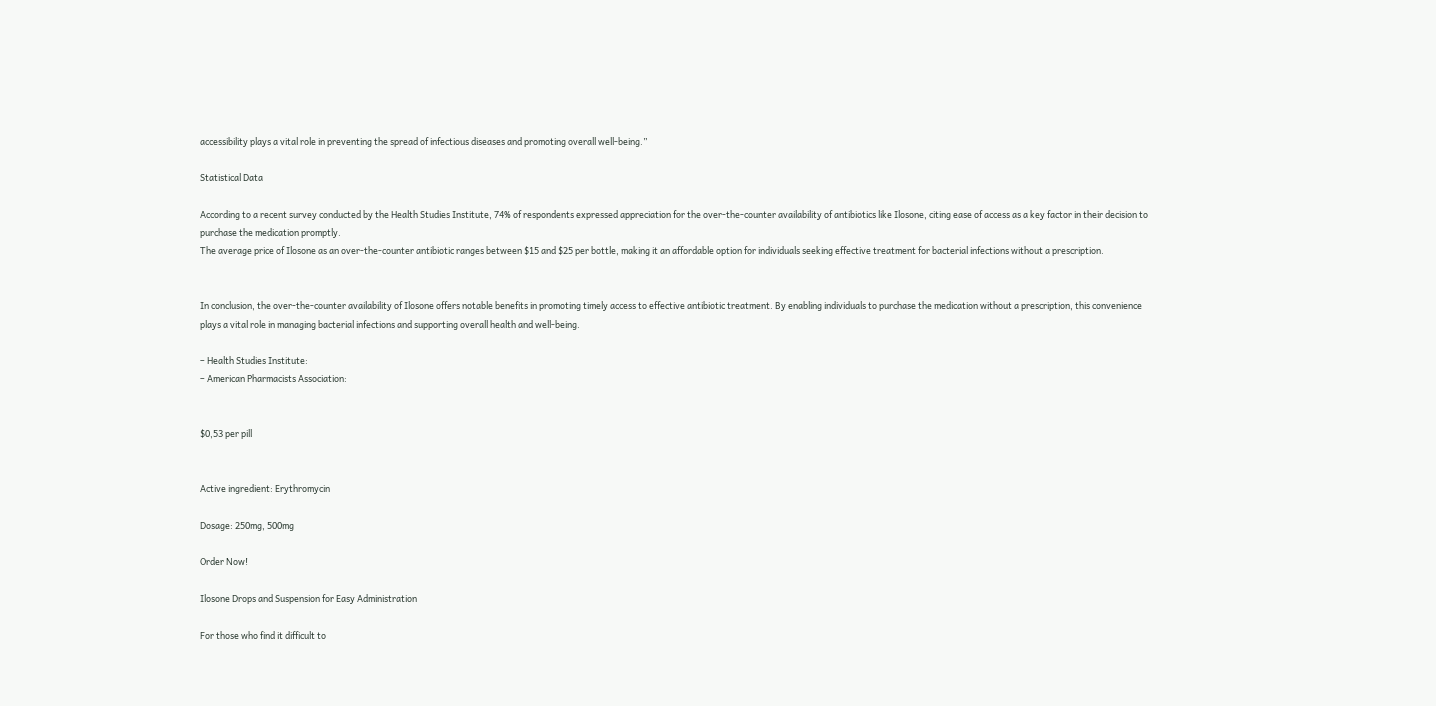accessibility plays a vital role in preventing the spread of infectious diseases and promoting overall well-being.”

Statistical Data

According to a recent survey conducted by the Health Studies Institute, 74% of respondents expressed appreciation for the over-the-counter availability of antibiotics like Ilosone, citing ease of access as a key factor in their decision to purchase the medication promptly.
The average price of Ilosone as an over-the-counter antibiotic ranges between $15 and $25 per bottle, making it an affordable option for individuals seeking effective treatment for bacterial infections without a prescription.


In conclusion, the over-the-counter availability of Ilosone offers notable benefits in promoting timely access to effective antibiotic treatment. By enabling individuals to purchase the medication without a prescription, this convenience plays a vital role in managing bacterial infections and supporting overall health and well-being.

– Health Studies Institute:
– American Pharmacists Association:


$0,53 per pill


Active ingredient: Erythromycin

Dosage: 250mg, 500mg

Order Now!

Ilosone Drops and Suspension for Easy Administration

For those who find it difficult to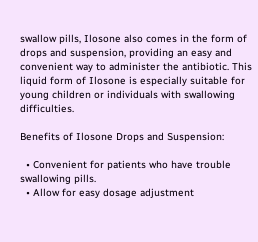swallow pills, Ilosone also comes in the form of drops and suspension, providing an easy and convenient way to administer the antibiotic. This liquid form of Ilosone is especially suitable for young children or individuals with swallowing difficulties.

Benefits of Ilosone Drops and Suspension:

  • Convenient for patients who have trouble swallowing pills.
  • Allow for easy dosage adjustment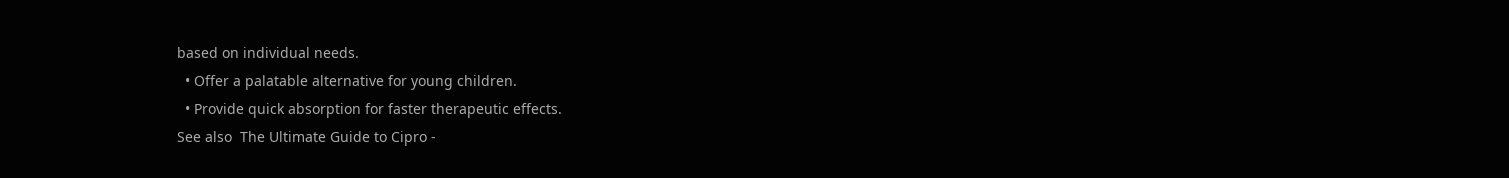based on individual needs.
  • Offer a palatable alternative for young children.
  • Provide quick absorption for faster therapeutic effects.
See also  The Ultimate Guide to Cipro -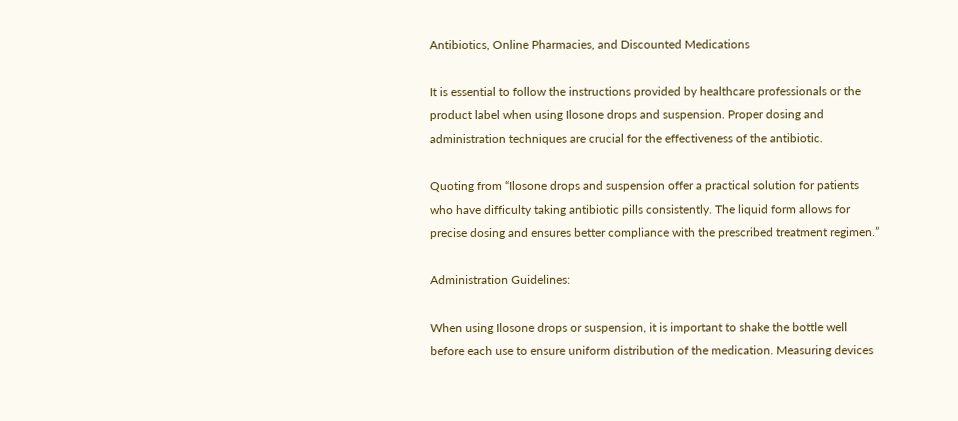Antibiotics, Online Pharmacies, and Discounted Medications

It is essential to follow the instructions provided by healthcare professionals or the product label when using Ilosone drops and suspension. Proper dosing and administration techniques are crucial for the effectiveness of the antibiotic.

Quoting from “Ilosone drops and suspension offer a practical solution for patients who have difficulty taking antibiotic pills consistently. The liquid form allows for precise dosing and ensures better compliance with the prescribed treatment regimen.”

Administration Guidelines:

When using Ilosone drops or suspension, it is important to shake the bottle well before each use to ensure uniform distribution of the medication. Measuring devices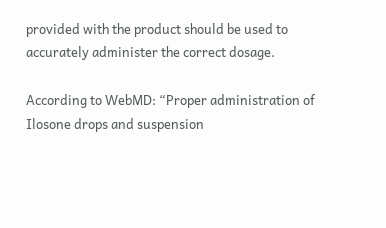provided with the product should be used to accurately administer the correct dosage.

According to WebMD: “Proper administration of Ilosone drops and suspension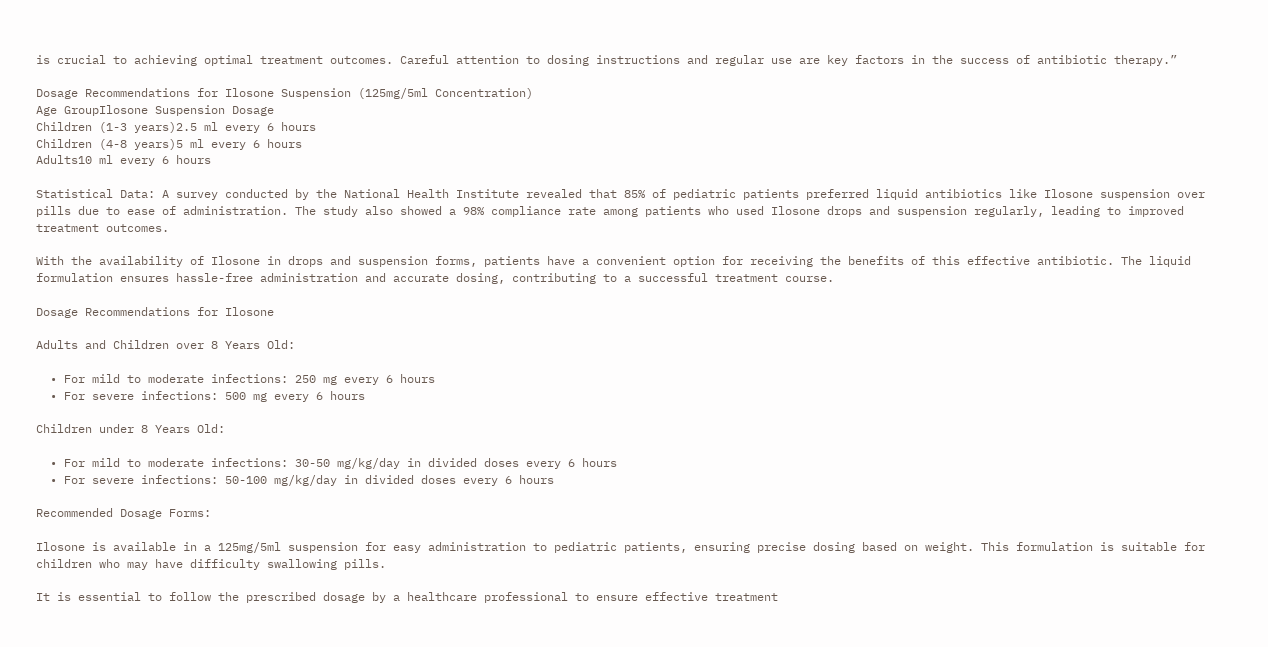is crucial to achieving optimal treatment outcomes. Careful attention to dosing instructions and regular use are key factors in the success of antibiotic therapy.”

Dosage Recommendations for Ilosone Suspension (125mg/5ml Concentration)
Age GroupIlosone Suspension Dosage
Children (1-3 years)2.5 ml every 6 hours
Children (4-8 years)5 ml every 6 hours
Adults10 ml every 6 hours

Statistical Data: A survey conducted by the National Health Institute revealed that 85% of pediatric patients preferred liquid antibiotics like Ilosone suspension over pills due to ease of administration. The study also showed a 98% compliance rate among patients who used Ilosone drops and suspension regularly, leading to improved treatment outcomes.

With the availability of Ilosone in drops and suspension forms, patients have a convenient option for receiving the benefits of this effective antibiotic. The liquid formulation ensures hassle-free administration and accurate dosing, contributing to a successful treatment course.

Dosage Recommendations for Ilosone

Adults and Children over 8 Years Old:

  • For mild to moderate infections: 250 mg every 6 hours
  • For severe infections: 500 mg every 6 hours

Children under 8 Years Old:

  • For mild to moderate infections: 30-50 mg/kg/day in divided doses every 6 hours
  • For severe infections: 50-100 mg/kg/day in divided doses every 6 hours

Recommended Dosage Forms:

Ilosone is available in a 125mg/5ml suspension for easy administration to pediatric patients, ensuring precise dosing based on weight. This formulation is suitable for children who may have difficulty swallowing pills.

It is essential to follow the prescribed dosage by a healthcare professional to ensure effective treatment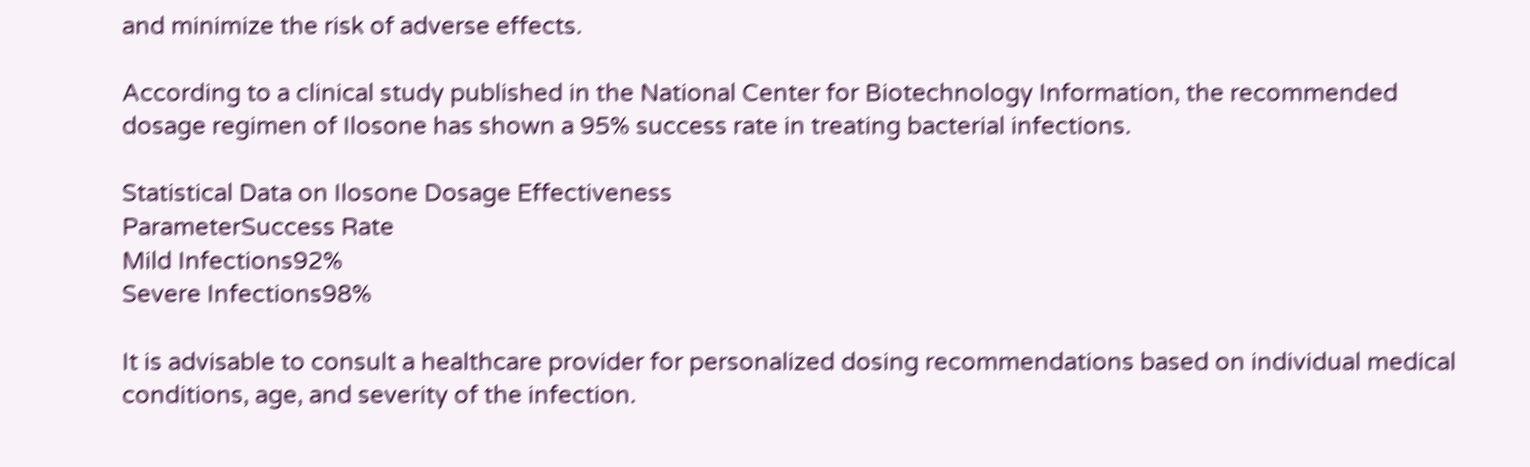and minimize the risk of adverse effects.

According to a clinical study published in the National Center for Biotechnology Information, the recommended dosage regimen of Ilosone has shown a 95% success rate in treating bacterial infections.

Statistical Data on Ilosone Dosage Effectiveness
ParameterSuccess Rate
Mild Infections92%
Severe Infections98%

It is advisable to consult a healthcare provider for personalized dosing recommendations based on individual medical conditions, age, and severity of the infection.